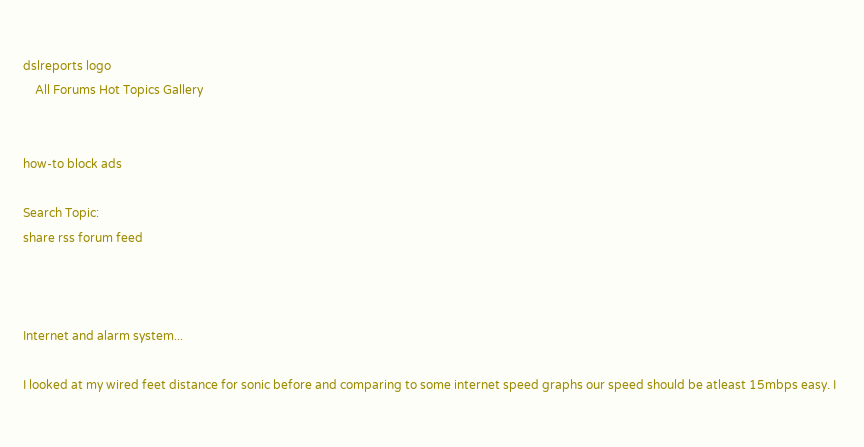dslreports logo
    All Forums Hot Topics Gallery


how-to block ads

Search Topic:
share rss forum feed



Internet and alarm system...

I looked at my wired feet distance for sonic before and comparing to some internet speed graphs our speed should be atleast 15mbps easy. I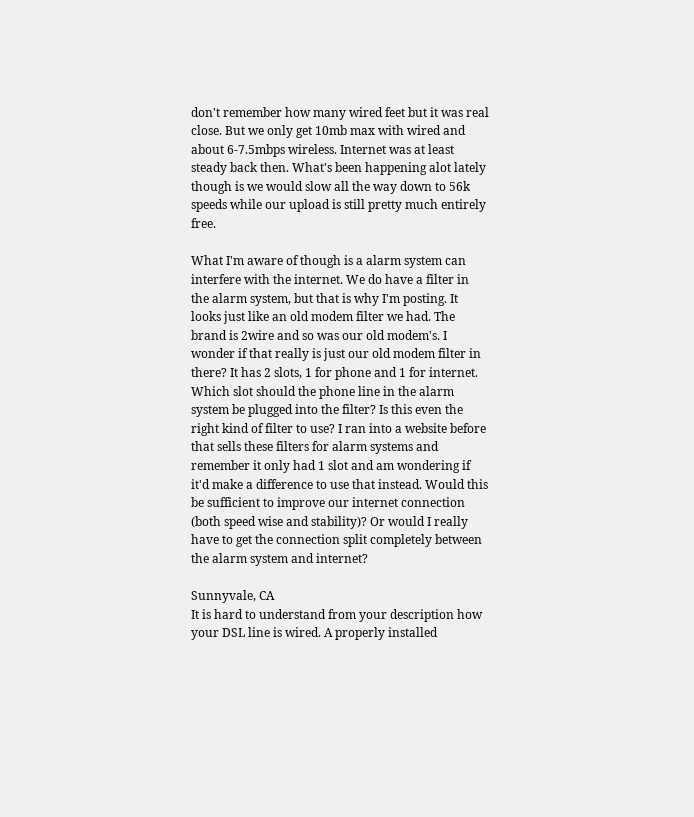don't remember how many wired feet but it was real close. But we only get 10mb max with wired and about 6-7.5mbps wireless. Internet was at least steady back then. What's been happening alot lately though is we would slow all the way down to 56k speeds while our upload is still pretty much entirely free.

What I'm aware of though is a alarm system can interfere with the internet. We do have a filter in the alarm system, but that is why I'm posting. It looks just like an old modem filter we had. The brand is 2wire and so was our old modem's. I wonder if that really is just our old modem filter in there? It has 2 slots, 1 for phone and 1 for internet. Which slot should the phone line in the alarm system be plugged into the filter? Is this even the right kind of filter to use? I ran into a website before that sells these filters for alarm systems and remember it only had 1 slot and am wondering if it'd make a difference to use that instead. Would this be sufficient to improve our internet connection (both speed wise and stability)? Or would I really have to get the connection split completely between the alarm system and internet?

Sunnyvale, CA
It is hard to understand from your description how your DSL line is wired. A properly installed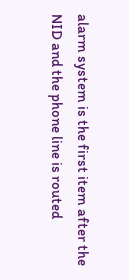alarm system is the first item after the NID and the phone line is routed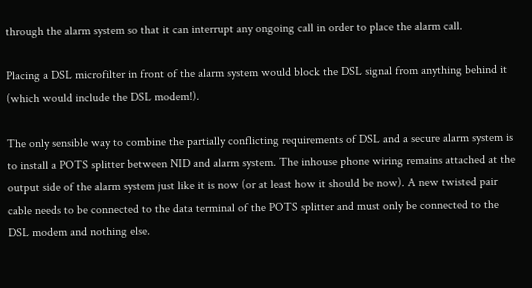through the alarm system so that it can interrupt any ongoing call in order to place the alarm call.

Placing a DSL microfilter in front of the alarm system would block the DSL signal from anything behind it (which would include the DSL modem!).

The only sensible way to combine the partially conflicting requirements of DSL and a secure alarm system is to install a POTS splitter between NID and alarm system. The inhouse phone wiring remains attached at the output side of the alarm system just like it is now (or at least how it should be now). A new twisted pair cable needs to be connected to the data terminal of the POTS splitter and must only be connected to the DSL modem and nothing else.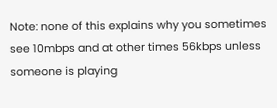Note: none of this explains why you sometimes see 10mbps and at other times 56kbps unless someone is playing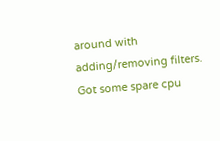around with adding/removing filters.
Got some spare cpu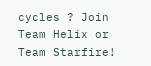cycles ? Join Team Helix or Team Starfire!